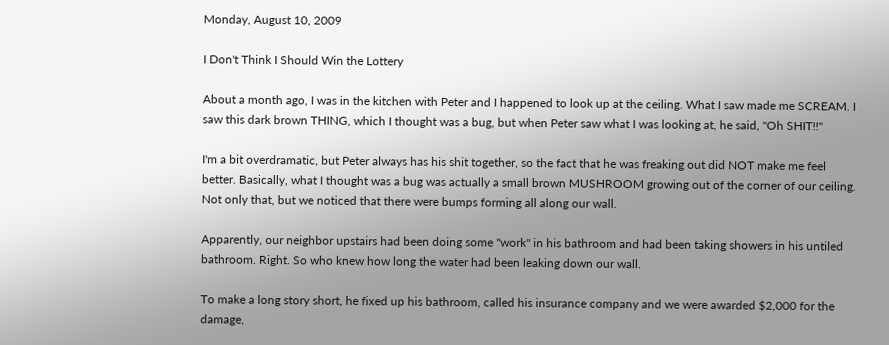Monday, August 10, 2009

I Don't Think I Should Win the Lottery

About a month ago, I was in the kitchen with Peter and I happened to look up at the ceiling. What I saw made me SCREAM. I saw this dark brown THING, which I thought was a bug, but when Peter saw what I was looking at, he said, "Oh SHIT!!"

I'm a bit overdramatic, but Peter always has his shit together, so the fact that he was freaking out did NOT make me feel better. Basically, what I thought was a bug was actually a small brown MUSHROOM growing out of the corner of our ceiling. Not only that, but we noticed that there were bumps forming all along our wall.

Apparently, our neighbor upstairs had been doing some "work" in his bathroom and had been taking showers in his untiled bathroom. Right. So who knew how long the water had been leaking down our wall.

To make a long story short, he fixed up his bathroom, called his insurance company and we were awarded $2,000 for the damage,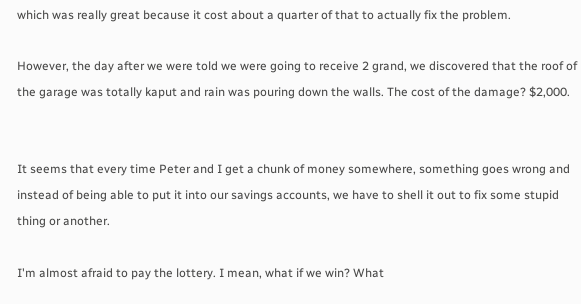which was really great because it cost about a quarter of that to actually fix the problem.

However, the day after we were told we were going to receive 2 grand, we discovered that the roof of the garage was totally kaput and rain was pouring down the walls. The cost of the damage? $2,000.


It seems that every time Peter and I get a chunk of money somewhere, something goes wrong and instead of being able to put it into our savings accounts, we have to shell it out to fix some stupid thing or another.

I'm almost afraid to pay the lottery. I mean, what if we win? What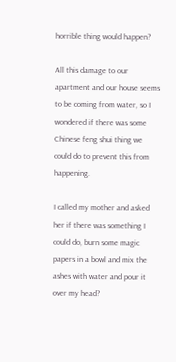horrible thing would happen?

All this damage to our apartment and our house seems to be coming from water, so I wondered if there was some Chinese feng shui thing we could do to prevent this from happening.

I called my mother and asked her if there was something I could do, burn some magic papers in a bowl and mix the ashes with water and pour it over my head?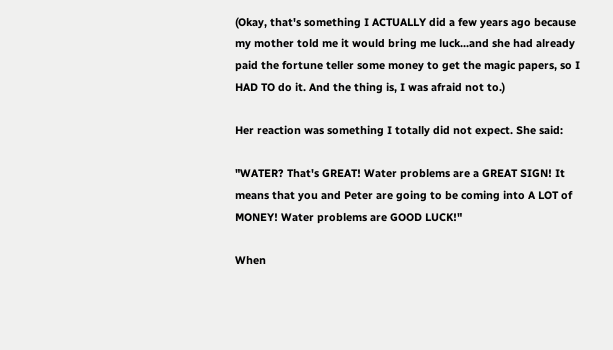(Okay, that's something I ACTUALLY did a few years ago because my mother told me it would bring me luck...and she had already paid the fortune teller some money to get the magic papers, so I HAD TO do it. And the thing is, I was afraid not to.)

Her reaction was something I totally did not expect. She said:

"WATER? That's GREAT! Water problems are a GREAT SIGN! It means that you and Peter are going to be coming into A LOT of MONEY! Water problems are GOOD LUCK!"

When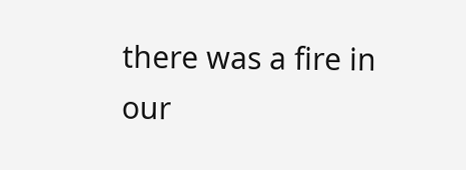there was a fire in our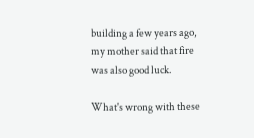building a few years ago, my mother said that fire was also good luck.

What's wrong with these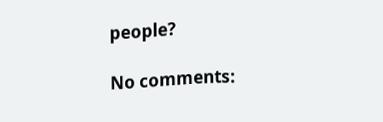people?

No comments: